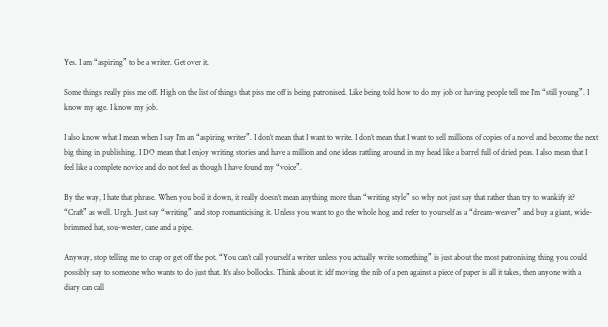Yes. I am “aspiring” to be a writer. Get over it.

Some things really piss me off. High on the list of things that piss me off is being patronised. Like being told how to do my job or having people tell me I’m “still young”. I know my age. I know my job.

I also know what I mean when I say I’m an “aspiring writer”. I don’t mean that I want to write. I don’t mean that I want to sell millions of copies of a novel and become the next big thing in publishing. I DO mean that I enjoy writing stories and have a million and one ideas rattling around in my head like a barrel full of dried peas. I also mean that I feel like a complete novice and do not feel as though I have found my “voice”.

By the way, I hate that phrase. When you boil it down, it really doesn’t mean anything more than “writing style” so why not just say that rather than try to wankify it? “Craft” as well. Urgh. Just say “writing” and stop romanticising it. Unless you want to go the whole hog and refer to yourself as a “dream-weaver” and buy a giant, wide-brimmed hat, sou-wester, cane and a pipe.

Anyway, stop telling me to crap or get off the pot. “You can’t call yourself a writer unless you actually write something” is just about the most patronising thing you could possibly say to someone who wants to do just that. It’s also bollocks. Think about it: idf moving the nib of a pen against a piece of paper is all it takes, then anyone with a diary can call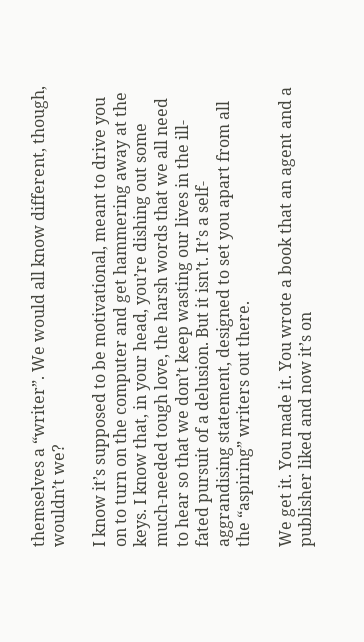themselves a “writer”. We would all know different, though, wouldn’t we?

I know it’s supposed to be motivational, meant to drive you on to turn on the computer and get hammering away at the keys. I know that, in your head, you’re dishing out some much-needed tough love, the harsh words that we all need to hear so that we don’t keep wasting our lives in the ill-fated pursuit of a delusion. But it isn’t. It’s a self-aggrandising statement, designed to set you apart from all the “aspiring” writers out there.

We get it. You made it. You wrote a book that an agent and a publisher liked and now it’s on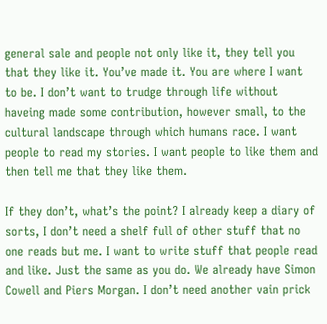general sale and people not only like it, they tell you that they like it. You’ve made it. You are where I want to be. I don’t want to trudge through life without haveing made some contribution, however small, to the cultural landscape through which humans race. I want people to read my stories. I want people to like them and then tell me that they like them.

If they don’t, what’s the point? I already keep a diary of sorts, I don’t need a shelf full of other stuff that no one reads but me. I want to write stuff that people read and like. Just the same as you do. We already have Simon Cowell and Piers Morgan. I don’t need another vain prick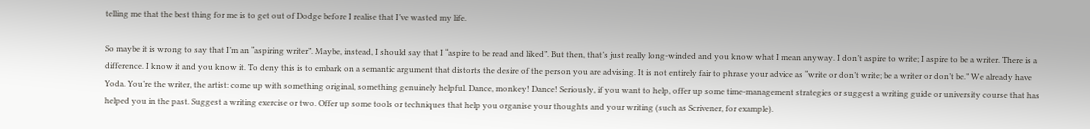telling me that the best thing for me is to get out of Dodge before I realise that I’ve wasted my life.

So maybe it is wrong to say that I’m an “aspiring writer”. Maybe, instead, I should say that I “aspire to be read and liked”. But then, that’s just really long-winded and you know what I mean anyway. I don’t aspire to write; I aspire to be a writer. There is a difference. I know it and you know it. To deny this is to embark on a semantic argument that distorts the desire of the person you are advising. It is not entirely fair to phrase your advice as “write or don’t write; be a writer or don’t be.” We already have Yoda. You’re the writer, the artist: come up with something original, something genuinely helpful. Dance, monkey! Dance! Seriously, if you want to help, offer up some time-management strategies or suggest a writing guide or university course that has helped you in the past. Suggest a writing exercise or two. Offer up some tools or techniques that help you organise your thoughts and your writing (such as Scrivener, for example).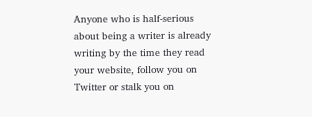Anyone who is half-serious about being a writer is already writing by the time they read your website, follow you on Twitter or stalk you on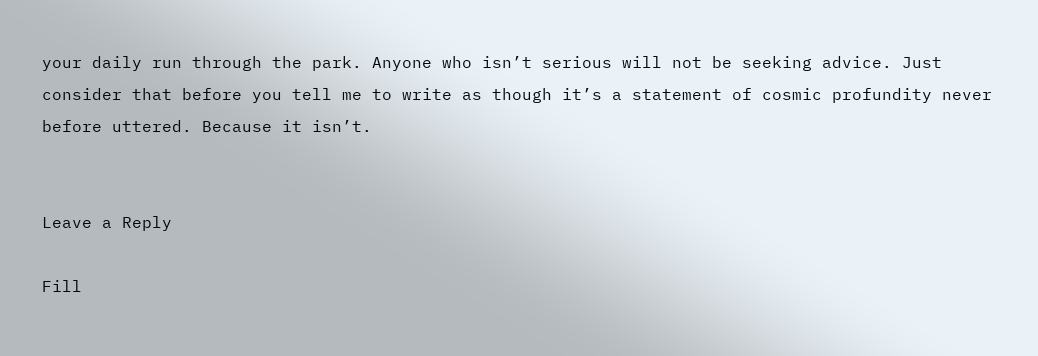your daily run through the park. Anyone who isn’t serious will not be seeking advice. Just consider that before you tell me to write as though it’s a statement of cosmic profundity never before uttered. Because it isn’t.


Leave a Reply

Fill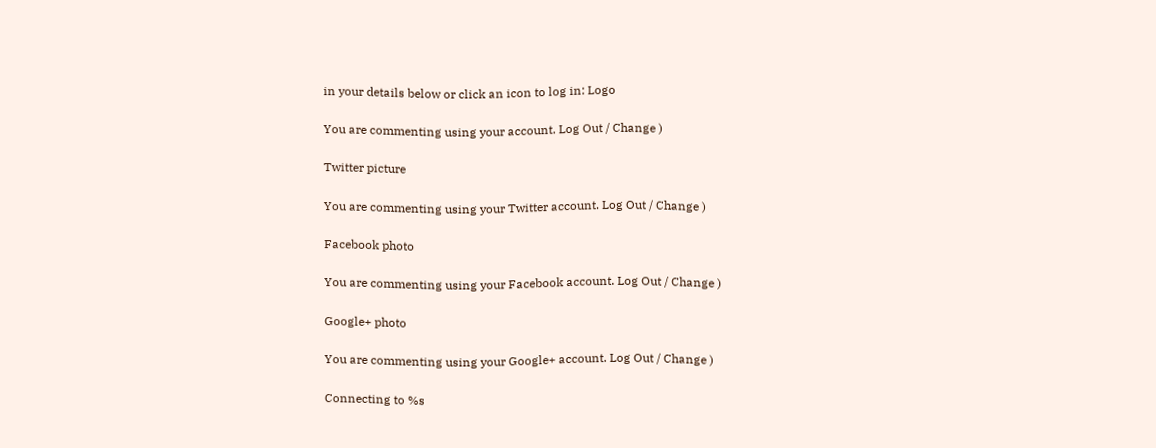in your details below or click an icon to log in: Logo

You are commenting using your account. Log Out / Change )

Twitter picture

You are commenting using your Twitter account. Log Out / Change )

Facebook photo

You are commenting using your Facebook account. Log Out / Change )

Google+ photo

You are commenting using your Google+ account. Log Out / Change )

Connecting to %s